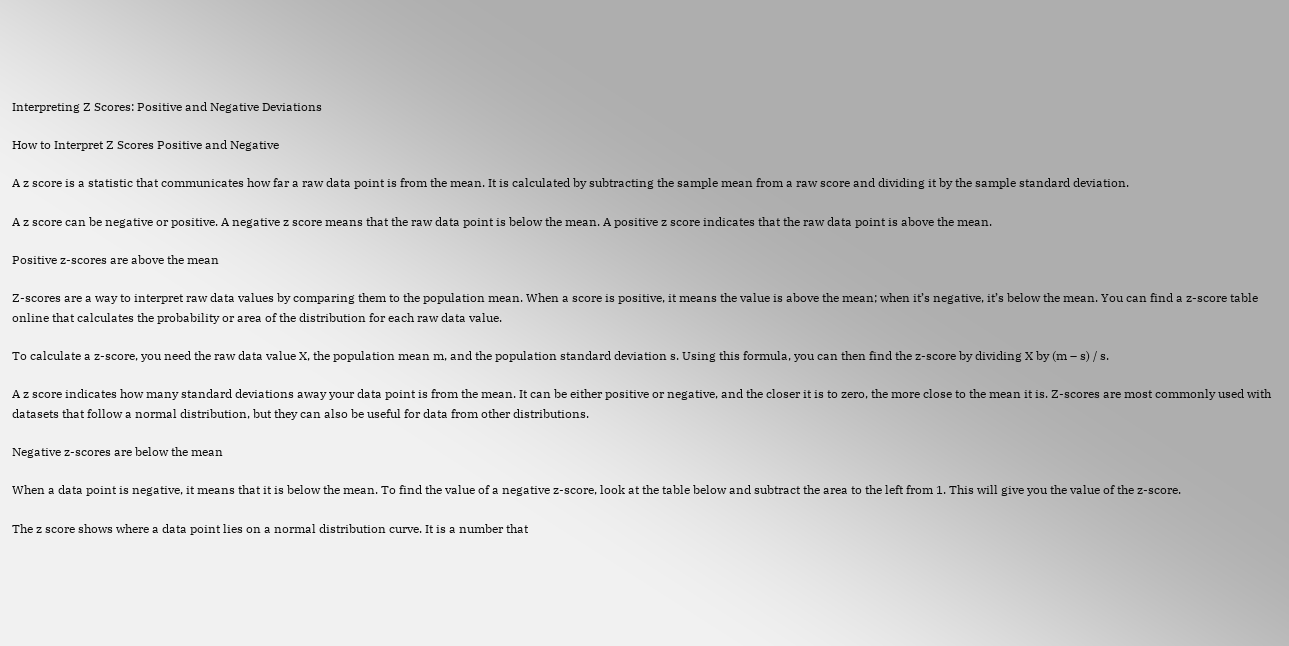Interpreting Z Scores: Positive and Negative Deviations

How to Interpret Z Scores Positive and Negative

A z score is a statistic that communicates how far a raw data point is from the mean. It is calculated by subtracting the sample mean from a raw score and dividing it by the sample standard deviation.

A z score can be negative or positive. A negative z score means that the raw data point is below the mean. A positive z score indicates that the raw data point is above the mean.

Positive z-scores are above the mean

Z-scores are a way to interpret raw data values by comparing them to the population mean. When a score is positive, it means the value is above the mean; when it’s negative, it’s below the mean. You can find a z-score table online that calculates the probability or area of the distribution for each raw data value.

To calculate a z-score, you need the raw data value X, the population mean m, and the population standard deviation s. Using this formula, you can then find the z-score by dividing X by (m – s) / s.

A z score indicates how many standard deviations away your data point is from the mean. It can be either positive or negative, and the closer it is to zero, the more close to the mean it is. Z-scores are most commonly used with datasets that follow a normal distribution, but they can also be useful for data from other distributions.

Negative z-scores are below the mean

When a data point is negative, it means that it is below the mean. To find the value of a negative z-score, look at the table below and subtract the area to the left from 1. This will give you the value of the z-score.

The z score shows where a data point lies on a normal distribution curve. It is a number that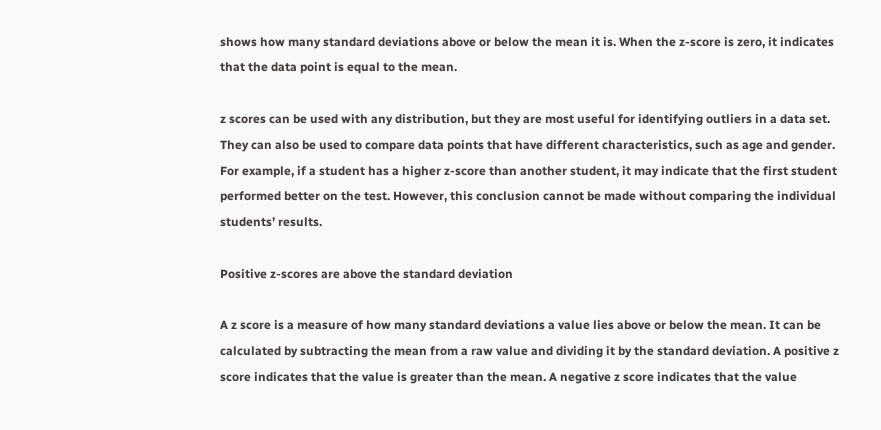shows how many standard deviations above or below the mean it is. When the z-score is zero, it indicates that the data point is equal to the mean.

z scores can be used with any distribution, but they are most useful for identifying outliers in a data set. They can also be used to compare data points that have different characteristics, such as age and gender. For example, if a student has a higher z-score than another student, it may indicate that the first student performed better on the test. However, this conclusion cannot be made without comparing the individual students’ results.

Positive z-scores are above the standard deviation

A z score is a measure of how many standard deviations a value lies above or below the mean. It can be calculated by subtracting the mean from a raw value and dividing it by the standard deviation. A positive z score indicates that the value is greater than the mean. A negative z score indicates that the value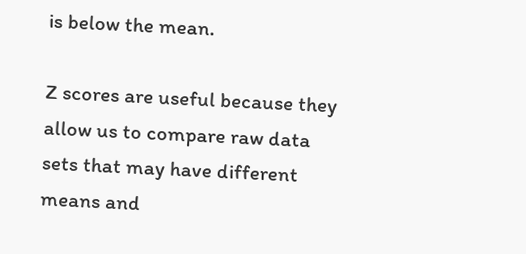is below the mean.

Z scores are useful because they allow us to compare raw data sets that may have different means and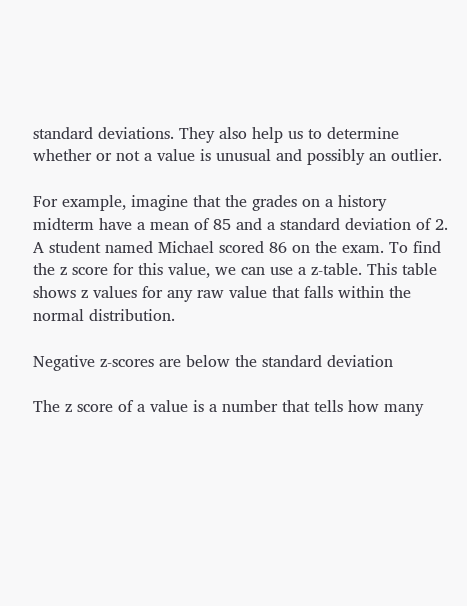standard deviations. They also help us to determine whether or not a value is unusual and possibly an outlier.

For example, imagine that the grades on a history midterm have a mean of 85 and a standard deviation of 2. A student named Michael scored 86 on the exam. To find the z score for this value, we can use a z-table. This table shows z values for any raw value that falls within the normal distribution.

Negative z-scores are below the standard deviation

The z score of a value is a number that tells how many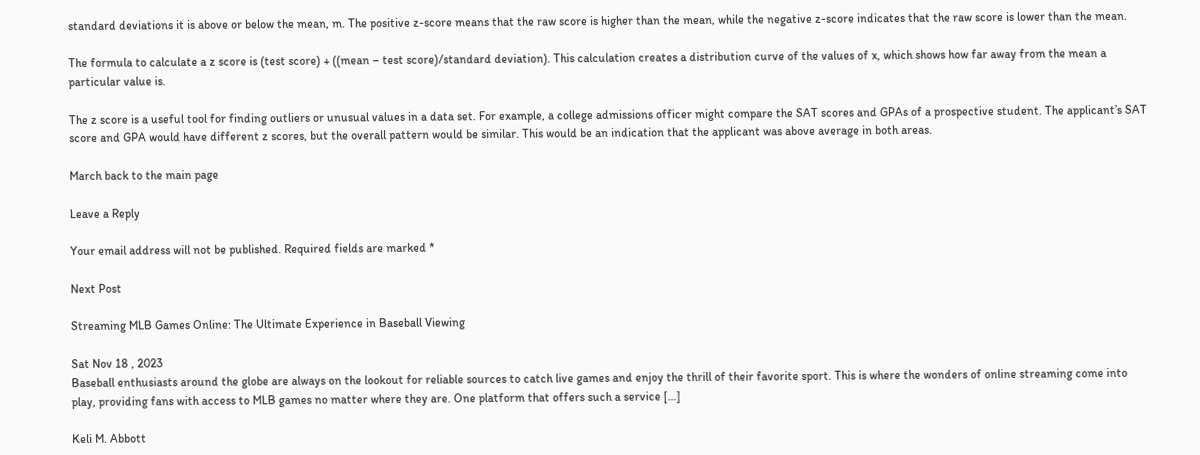standard deviations it is above or below the mean, m. The positive z-score means that the raw score is higher than the mean, while the negative z-score indicates that the raw score is lower than the mean.

The formula to calculate a z score is (test score) + ((mean – test score)/standard deviation). This calculation creates a distribution curve of the values of x, which shows how far away from the mean a particular value is.

The z score is a useful tool for finding outliers or unusual values in a data set. For example, a college admissions officer might compare the SAT scores and GPAs of a prospective student. The applicant’s SAT score and GPA would have different z scores, but the overall pattern would be similar. This would be an indication that the applicant was above average in both areas.

March back to the main page

Leave a Reply

Your email address will not be published. Required fields are marked *

Next Post

Streaming MLB Games Online: The Ultimate Experience in Baseball Viewing

Sat Nov 18 , 2023
Baseball enthusiasts around the globe are always on the lookout for reliable sources to catch live games and enjoy the thrill of their favorite sport. This is where the wonders of online streaming come into play, providing fans with access to MLB games no matter where they are. One platform that offers such a service […]

Keli M. Abbott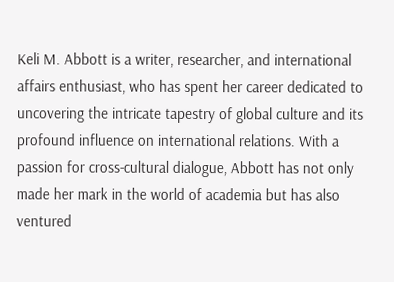Keli M. Abbott is a writer, researcher, and international affairs enthusiast, who has spent her career dedicated to uncovering the intricate tapestry of global culture and its profound influence on international relations. With a passion for cross-cultural dialogue, Abbott has not only made her mark in the world of academia but has also ventured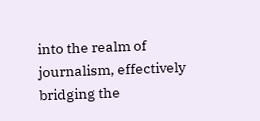into the realm of journalism, effectively bridging the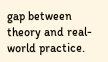gap between theory and real-world practice.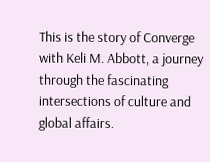This is the story of Converge with Keli M. Abbott, a journey through the fascinating intersections of culture and global affairs.